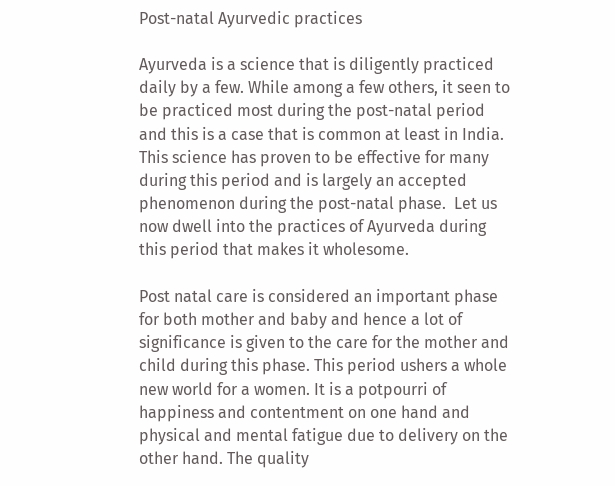Post-natal Ayurvedic practices

Ayurveda is a science that is diligently practiced daily by a few. While among a few others, it seen to be practiced most during the post-natal period and this is a case that is common at least in India. This science has proven to be effective for many during this period and is largely an accepted phenomenon during the post-natal phase.  Let us now dwell into the practices of Ayurveda during this period that makes it wholesome.

Post natal care is considered an important phase for both mother and baby and hence a lot of significance is given to the care for the mother and child during this phase. This period ushers a whole new world for a women. It is a potpourri of happiness and contentment on one hand and physical and mental fatigue due to delivery on the other hand. The quality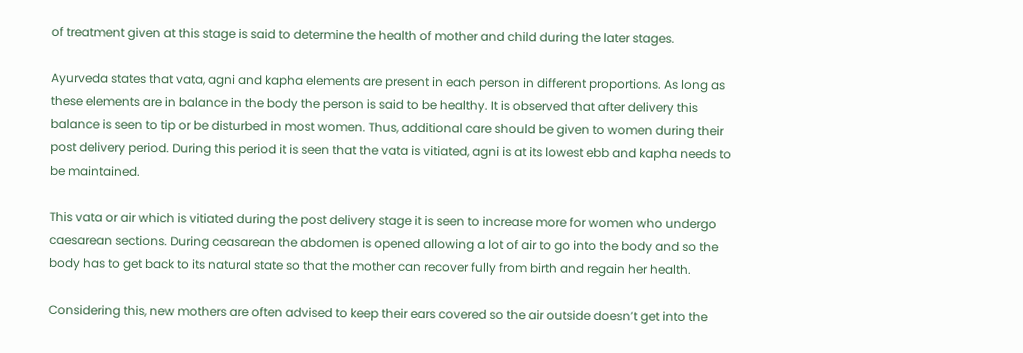of treatment given at this stage is said to determine the health of mother and child during the later stages.

Ayurveda states that vata, agni and kapha elements are present in each person in different proportions. As long as these elements are in balance in the body the person is said to be healthy. It is observed that after delivery this balance is seen to tip or be disturbed in most women. Thus, additional care should be given to women during their post delivery period. During this period it is seen that the vata is vitiated, agni is at its lowest ebb and kapha needs to be maintained.

This vata or air which is vitiated during the post delivery stage it is seen to increase more for women who undergo caesarean sections. During ceasarean the abdomen is opened allowing a lot of air to go into the body and so the body has to get back to its natural state so that the mother can recover fully from birth and regain her health.

Considering this, new mothers are often advised to keep their ears covered so the air outside doesn’t get into the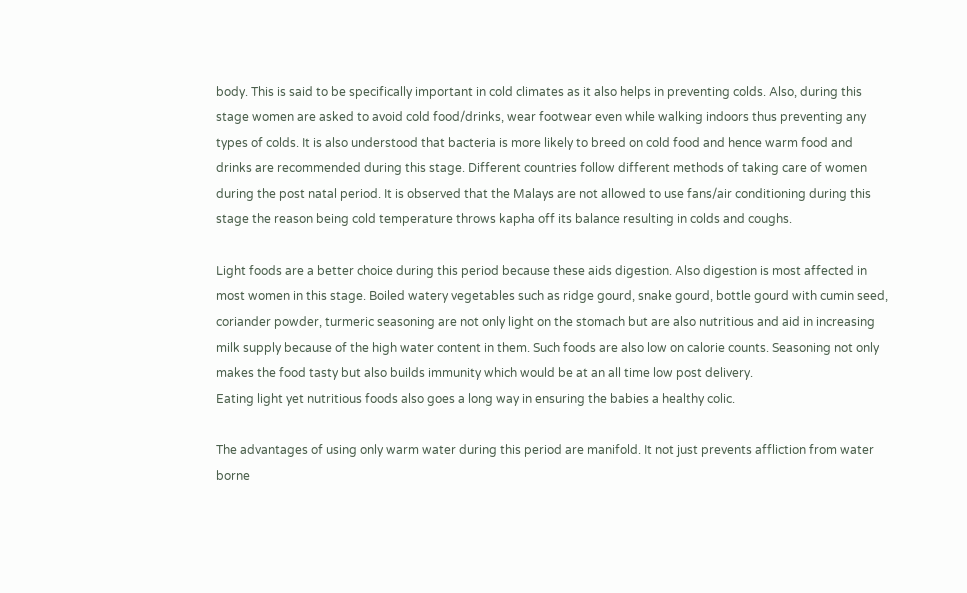body. This is said to be specifically important in cold climates as it also helps in preventing colds. Also, during this stage women are asked to avoid cold food/drinks, wear footwear even while walking indoors thus preventing any types of colds. It is also understood that bacteria is more likely to breed on cold food and hence warm food and drinks are recommended during this stage. Different countries follow different methods of taking care of women during the post natal period. It is observed that the Malays are not allowed to use fans/air conditioning during this stage the reason being cold temperature throws kapha off its balance resulting in colds and coughs.

Light foods are a better choice during this period because these aids digestion. Also digestion is most affected in most women in this stage. Boiled watery vegetables such as ridge gourd, snake gourd, bottle gourd with cumin seed, coriander powder, turmeric seasoning are not only light on the stomach but are also nutritious and aid in increasing milk supply because of the high water content in them. Such foods are also low on calorie counts. Seasoning not only makes the food tasty but also builds immunity which would be at an all time low post delivery.
Eating light yet nutritious foods also goes a long way in ensuring the babies a healthy colic.

The advantages of using only warm water during this period are manifold. It not just prevents affliction from water borne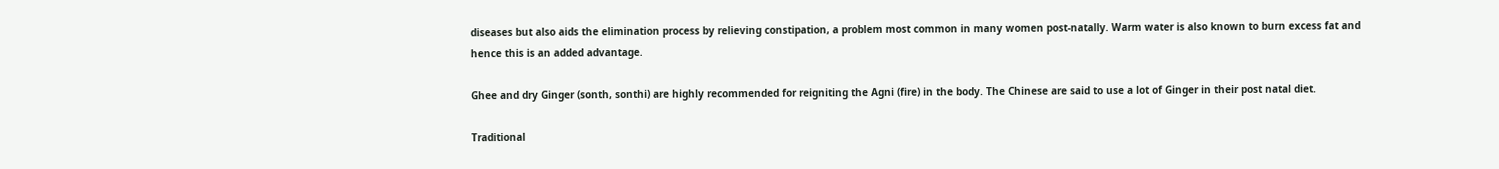diseases but also aids the elimination process by relieving constipation, a problem most common in many women post-natally. Warm water is also known to burn excess fat and hence this is an added advantage.

Ghee and dry Ginger (sonth, sonthi) are highly recommended for reigniting the Agni (fire) in the body. The Chinese are said to use a lot of Ginger in their post natal diet.

Traditional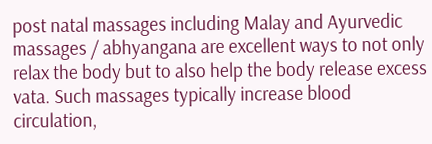post natal massages including Malay and Ayurvedic massages / abhyangana are excellent ways to not only relax the body but to also help the body release excess vata. Such massages typically increase blood circulation,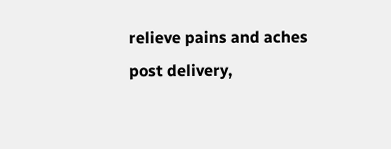relieve pains and aches post delivery,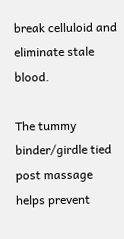break celluloid and eliminate stale blood.

The tummy binder/girdle tied post massage helps prevent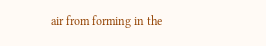air from forming in the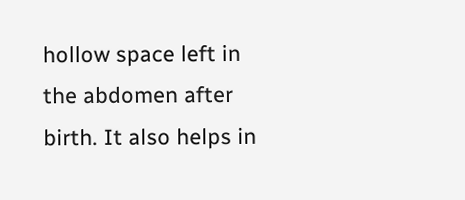hollow space left in the abdomen after birth. It also helps in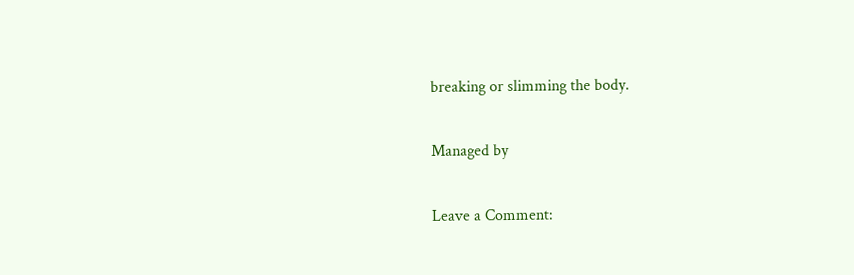breaking or slimming the body.

Managed by

Leave a Comment: